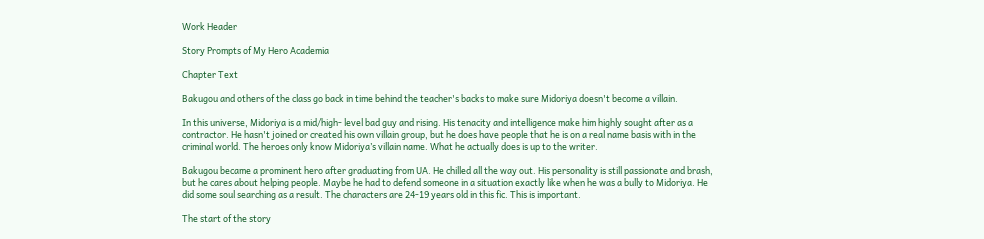Work Header

Story Prompts of My Hero Academia

Chapter Text

Bakugou and others of the class go back in time behind the teacher's backs to make sure Midoriya doesn't become a villain.

In this universe, Midoriya is a mid/high- level bad guy and rising. His tenacity and intelligence make him highly sought after as a contractor. He hasn't joined or created his own villain group, but he does have people that he is on a real name basis with in the criminal world. The heroes only know Midoriya’s villain name. What he actually does is up to the writer.

Bakugou became a prominent hero after graduating from UA. He chilled all the way out. His personality is still passionate and brash, but he cares about helping people. Maybe he had to defend someone in a situation exactly like when he was a bully to Midoriya. He did some soul searching as a result. The characters are 24-19 years old in this fic. This is important.

The start of the story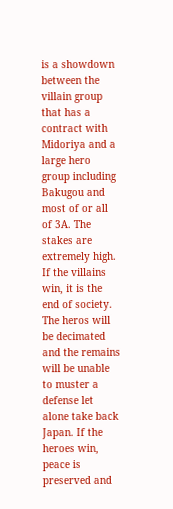is a showdown between the villain group that has a contract with Midoriya and a large hero group including Bakugou and most of or all of 3A. The stakes are extremely high. If the villains win, it is the end of society. The heros will be decimated and the remains will be unable to muster a defense let alone take back Japan. If the heroes win, peace is preserved and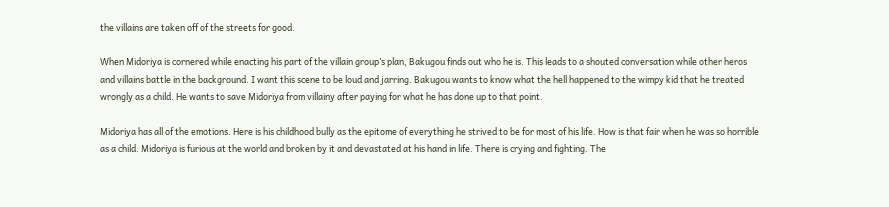the villains are taken off of the streets for good.

When Midoriya is cornered while enacting his part of the villain group’s plan, Bakugou finds out who he is. This leads to a shouted conversation while other heros and villains battle in the background. I want this scene to be loud and jarring. Bakugou wants to know what the hell happened to the wimpy kid that he treated wrongly as a child. He wants to save Midoriya from villainy after paying for what he has done up to that point.

Midoriya has all of the emotions. Here is his childhood bully as the epitome of everything he strived to be for most of his life. How is that fair when he was so horrible as a child. Midoriya is furious at the world and broken by it and devastated at his hand in life. There is crying and fighting. The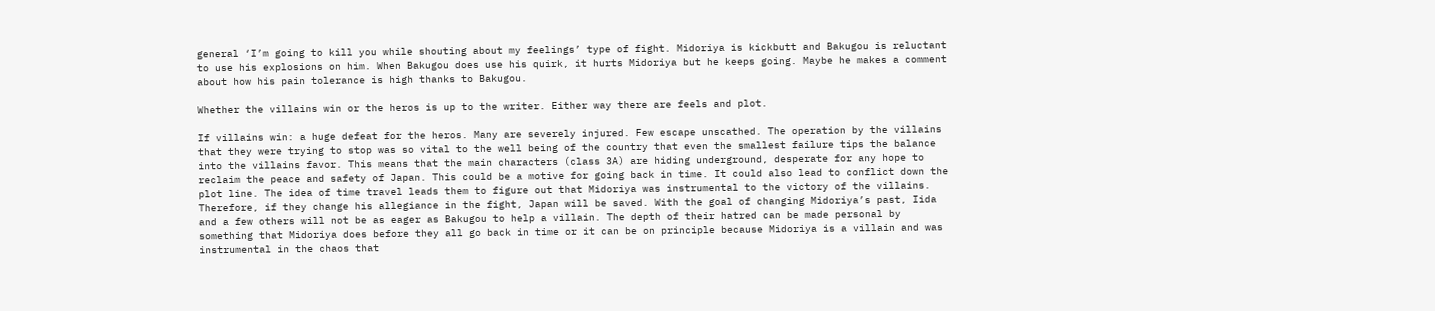general ‘I’m going to kill you while shouting about my feelings’ type of fight. Midoriya is kickbutt and Bakugou is reluctant to use his explosions on him. When Bakugou does use his quirk, it hurts Midoriya but he keeps going. Maybe he makes a comment about how his pain tolerance is high thanks to Bakugou.

Whether the villains win or the heros is up to the writer. Either way there are feels and plot.

If villains win: a huge defeat for the heros. Many are severely injured. Few escape unscathed. The operation by the villains that they were trying to stop was so vital to the well being of the country that even the smallest failure tips the balance into the villains favor. This means that the main characters (class 3A) are hiding underground, desperate for any hope to reclaim the peace and safety of Japan. This could be a motive for going back in time. It could also lead to conflict down the plot line. The idea of time travel leads them to figure out that Midoriya was instrumental to the victory of the villains. Therefore, if they change his allegiance in the fight, Japan will be saved. With the goal of changing Midoriya’s past, Iida and a few others will not be as eager as Bakugou to help a villain. The depth of their hatred can be made personal by something that Midoriya does before they all go back in time or it can be on principle because Midoriya is a villain and was instrumental in the chaos that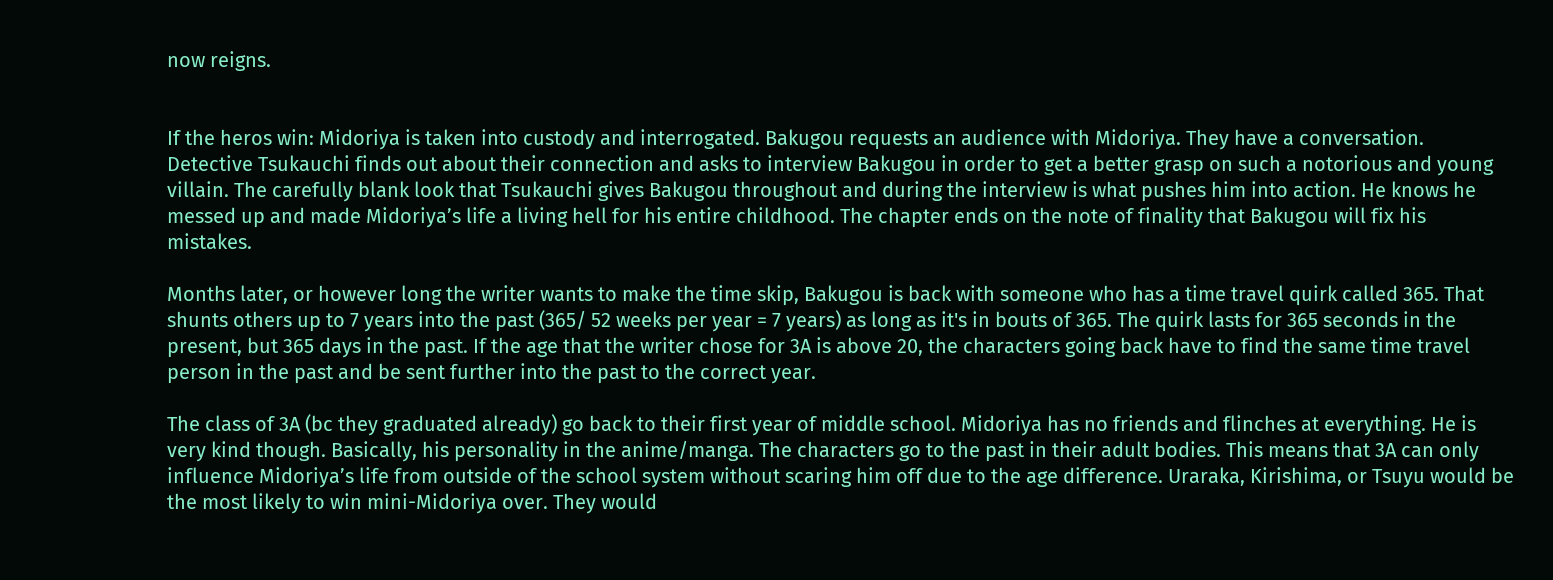now reigns.


If the heros win: Midoriya is taken into custody and interrogated. Bakugou requests an audience with Midoriya. They have a conversation. Detective Tsukauchi finds out about their connection and asks to interview Bakugou in order to get a better grasp on such a notorious and young villain. The carefully blank look that Tsukauchi gives Bakugou throughout and during the interview is what pushes him into action. He knows he messed up and made Midoriya’s life a living hell for his entire childhood. The chapter ends on the note of finality that Bakugou will fix his mistakes.

Months later, or however long the writer wants to make the time skip, Bakugou is back with someone who has a time travel quirk called 365. That shunts others up to 7 years into the past (365/ 52 weeks per year = 7 years) as long as it's in bouts of 365. The quirk lasts for 365 seconds in the present, but 365 days in the past. If the age that the writer chose for 3A is above 20, the characters going back have to find the same time travel person in the past and be sent further into the past to the correct year.

The class of 3A (bc they graduated already) go back to their first year of middle school. Midoriya has no friends and flinches at everything. He is very kind though. Basically, his personality in the anime/manga. The characters go to the past in their adult bodies. This means that 3A can only influence Midoriya’s life from outside of the school system without scaring him off due to the age difference. Uraraka, Kirishima, or Tsuyu would be the most likely to win mini-Midoriya over. They would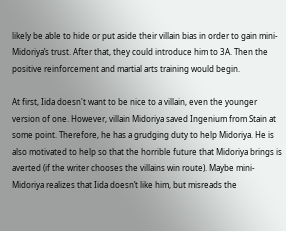likely be able to hide or put aside their villain bias in order to gain mini-Midoriya’s trust. After that, they could introduce him to 3A. Then the positive reinforcement and martial arts training would begin.

At first, Iida doesn't want to be nice to a villain, even the younger version of one. However, villain Midoriya saved Ingenium from Stain at some point. Therefore, he has a grudging duty to help Midoriya. He is also motivated to help so that the horrible future that Midoriya brings is averted (if the writer chooses the villains win route). Maybe mini-Midoriya realizes that Iida doesn’t like him, but misreads the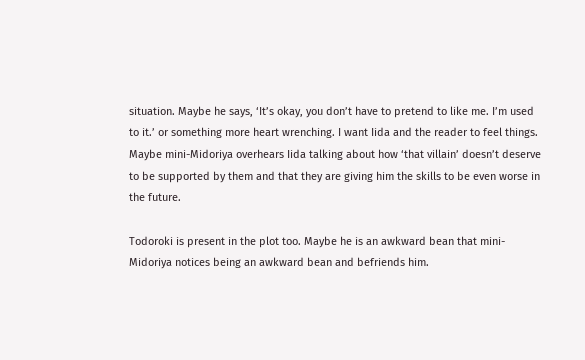situation. Maybe he says, ‘It’s okay, you don’t have to pretend to like me. I’m used to it.’ or something more heart wrenching. I want Iida and the reader to feel things. Maybe mini-Midoriya overhears Iida talking about how ‘that villain’ doesn’t deserve to be supported by them and that they are giving him the skills to be even worse in the future.

Todoroki is present in the plot too. Maybe he is an awkward bean that mini-Midoriya notices being an awkward bean and befriends him.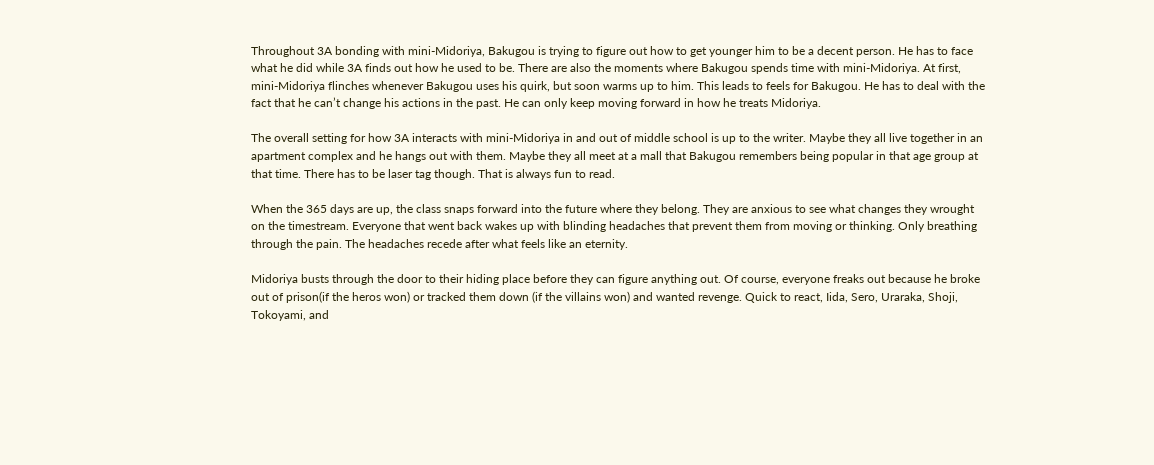Throughout 3A bonding with mini-Midoriya, Bakugou is trying to figure out how to get younger him to be a decent person. He has to face what he did while 3A finds out how he used to be. There are also the moments where Bakugou spends time with mini-Midoriya. At first, mini-Midoriya flinches whenever Bakugou uses his quirk, but soon warms up to him. This leads to feels for Bakugou. He has to deal with the fact that he can’t change his actions in the past. He can only keep moving forward in how he treats Midoriya.

The overall setting for how 3A interacts with mini-Midoriya in and out of middle school is up to the writer. Maybe they all live together in an apartment complex and he hangs out with them. Maybe they all meet at a mall that Bakugou remembers being popular in that age group at that time. There has to be laser tag though. That is always fun to read.

When the 365 days are up, the class snaps forward into the future where they belong. They are anxious to see what changes they wrought on the timestream. Everyone that went back wakes up with blinding headaches that prevent them from moving or thinking. Only breathing through the pain. The headaches recede after what feels like an eternity.

Midoriya busts through the door to their hiding place before they can figure anything out. Of course, everyone freaks out because he broke out of prison(if the heros won) or tracked them down (if the villains won) and wanted revenge. Quick to react, Iida, Sero, Uraraka, Shoji, Tokoyami, and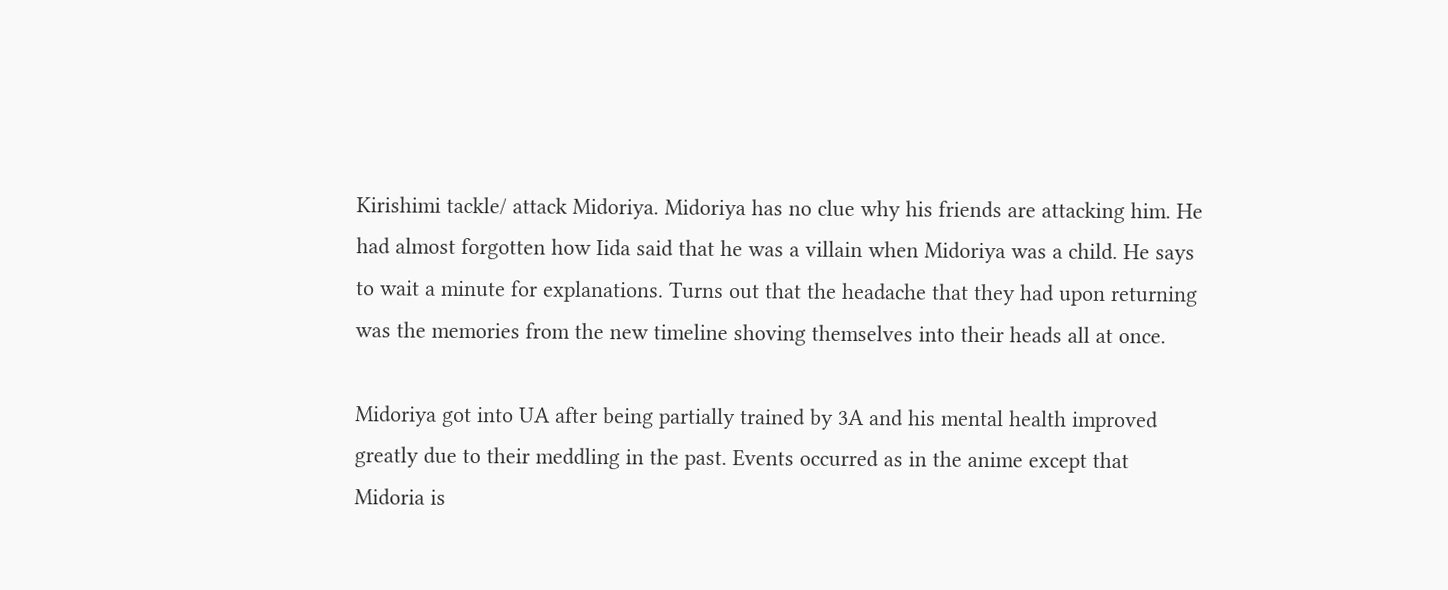Kirishimi tackle/ attack Midoriya. Midoriya has no clue why his friends are attacking him. He had almost forgotten how Iida said that he was a villain when Midoriya was a child. He says to wait a minute for explanations. Turns out that the headache that they had upon returning was the memories from the new timeline shoving themselves into their heads all at once.

Midoriya got into UA after being partially trained by 3A and his mental health improved greatly due to their meddling in the past. Events occurred as in the anime except that Midoria is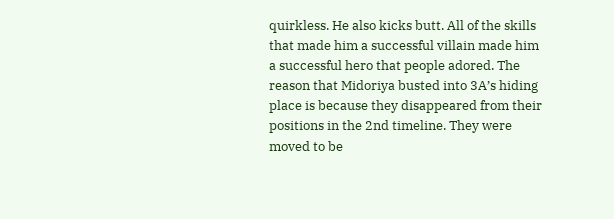quirkless. He also kicks butt. All of the skills that made him a successful villain made him a successful hero that people adored. The reason that Midoriya busted into 3A’s hiding place is because they disappeared from their positions in the 2nd timeline. They were moved to be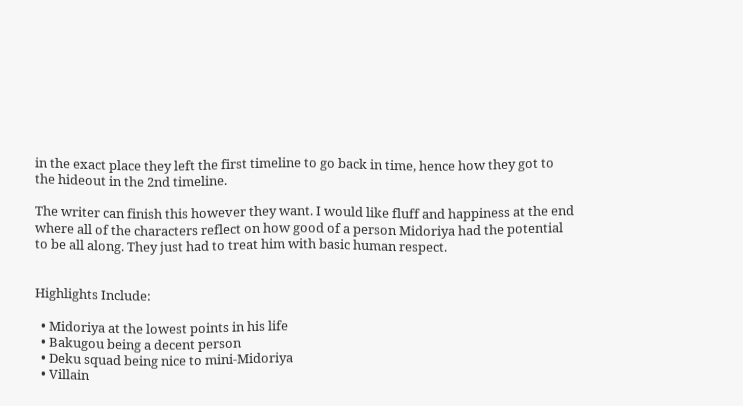in the exact place they left the first timeline to go back in time, hence how they got to the hideout in the 2nd timeline.

The writer can finish this however they want. I would like fluff and happiness at the end where all of the characters reflect on how good of a person Midoriya had the potential to be all along. They just had to treat him with basic human respect.


Highlights Include:

  • Midoriya at the lowest points in his life
  • Bakugou being a decent person
  • Deku squad being nice to mini-Midoriya
  • Villain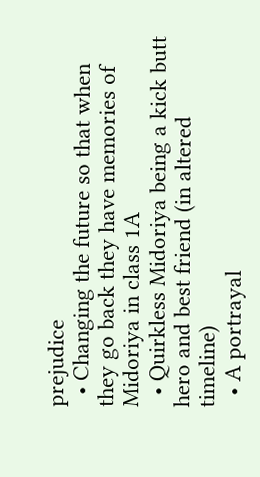prejudice
  • Changing the future so that when they go back they have memories of Midoriya in class 1A
  • Quirkless Midoriya being a kick butt hero and best friend (in altered timeline)
  • A portrayal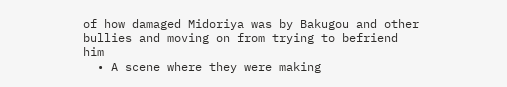of how damaged Midoriya was by Bakugou and other bullies and moving on from trying to befriend him
  • A scene where they were making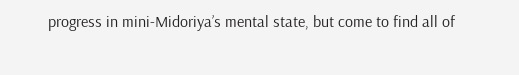progress in mini-Midoriya’s mental state, but come to find all of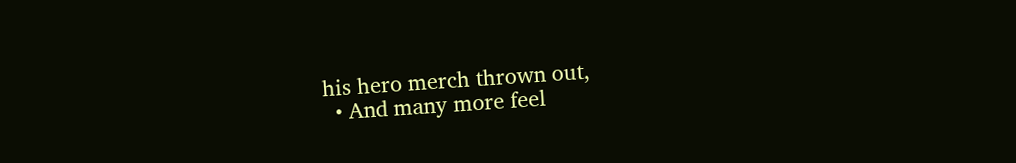his hero merch thrown out,
  • And many more feel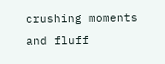crushing moments and fluff